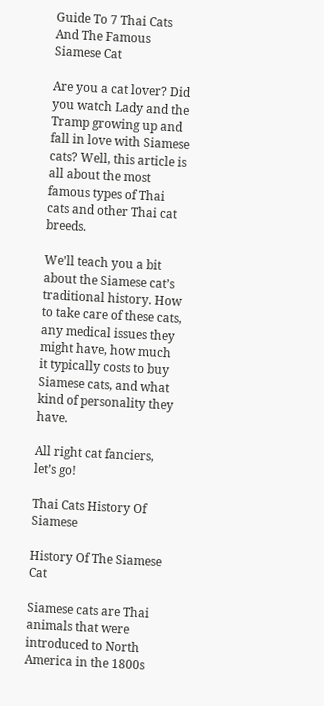Guide To 7 Thai Cats And The Famous Siamese Cat

Are you a cat lover? Did you watch Lady and the Tramp growing up and fall in love with Siamese cats? Well, this article is all about the most famous types of Thai cats and other Thai cat breeds.

We’ll teach you a bit about the Siamese cat’s traditional history. How to take care of these cats, any medical issues they might have, how much it typically costs to buy Siamese cats, and what kind of personality they have.

All right cat fanciers, let’s go!

Thai Cats History Of Siamese

History Of The Siamese Cat

Siamese cats are Thai animals that were introduced to North America in the 1800s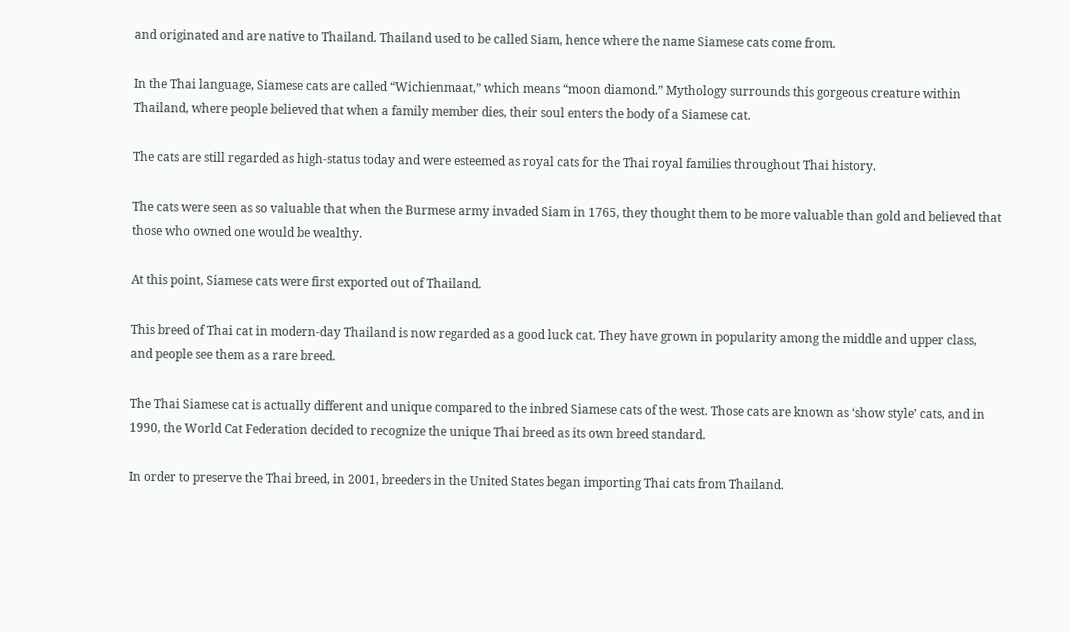and originated and are native to Thailand. Thailand used to be called Siam, hence where the name Siamese cats come from.

In the Thai language, Siamese cats are called “Wichienmaat,” which means “moon diamond.” Mythology surrounds this gorgeous creature within Thailand, where people believed that when a family member dies, their soul enters the body of a Siamese cat.

The cats are still regarded as high-status today and were esteemed as royal cats for the Thai royal families throughout Thai history.

The cats were seen as so valuable that when the Burmese army invaded Siam in 1765, they thought them to be more valuable than gold and believed that those who owned one would be wealthy.

At this point, Siamese cats were first exported out of Thailand.

This breed of Thai cat in modern-day Thailand is now regarded as a good luck cat. They have grown in popularity among the middle and upper class, and people see them as a rare breed.

The Thai Siamese cat is actually different and unique compared to the inbred Siamese cats of the west. Those cats are known as ‘show style’ cats, and in 1990, the World Cat Federation decided to recognize the unique Thai breed as its own breed standard.

In order to preserve the Thai breed, in 2001, breeders in the United States began importing Thai cats from Thailand.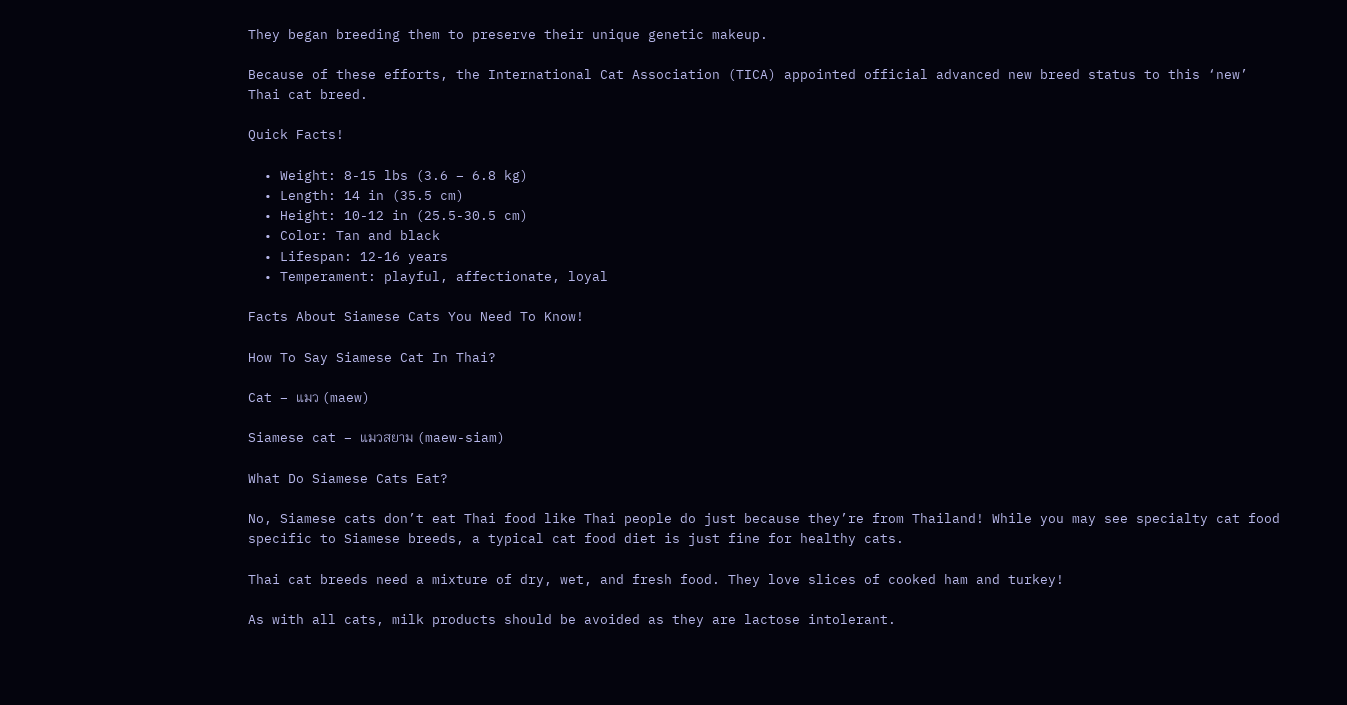They began breeding them to preserve their unique genetic makeup.

Because of these efforts, the International Cat Association (TICA) appointed official advanced new breed status to this ‘new’ Thai cat breed.

Quick Facts!

  • Weight: 8-15 lbs (3.6 – 6.8 kg)
  • Length: 14 in (35.5 cm)
  • Height: 10-12 in (25.5-30.5 cm)
  • Color: Tan and black
  • Lifespan: 12-16 years
  • Temperament: playful, affectionate, loyal

Facts About Siamese Cats You Need To Know!

How To Say Siamese Cat In Thai?

Cat – แมว (maew)

Siamese cat – แมวสยาม (maew-siam)

What Do Siamese Cats Eat?

No, Siamese cats don’t eat Thai food like Thai people do just because they’re from Thailand! While you may see specialty cat food specific to Siamese breeds, a typical cat food diet is just fine for healthy cats.

Thai cat breeds need a mixture of dry, wet, and fresh food. They love slices of cooked ham and turkey!

As with all cats, milk products should be avoided as they are lactose intolerant.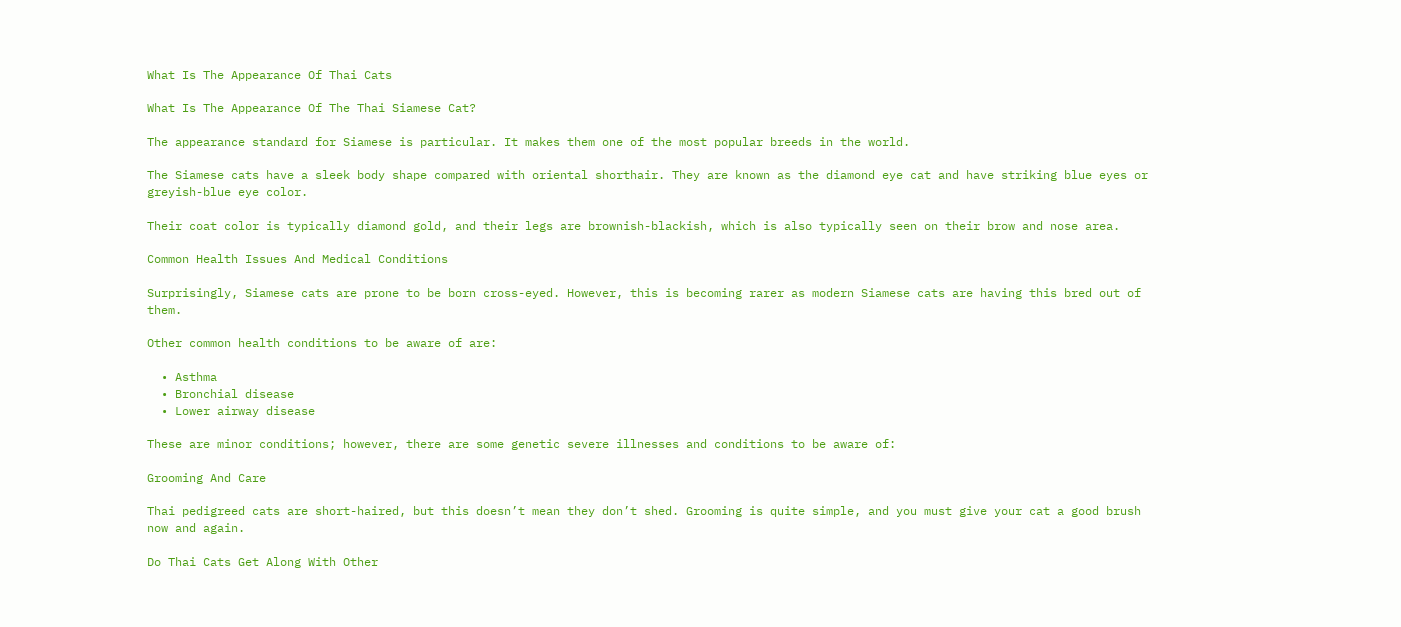What Is The Appearance Of Thai Cats

What Is The Appearance Of The Thai Siamese Cat?

The appearance standard for Siamese is particular. It makes them one of the most popular breeds in the world.

The Siamese cats have a sleek body shape compared with oriental shorthair. They are known as the diamond eye cat and have striking blue eyes or greyish-blue eye color.

Their coat color is typically diamond gold, and their legs are brownish-blackish, which is also typically seen on their brow and nose area.

Common Health Issues And Medical Conditions

Surprisingly, Siamese cats are prone to be born cross-eyed. However, this is becoming rarer as modern Siamese cats are having this bred out of them.

Other common health conditions to be aware of are:

  • Asthma
  • Bronchial disease
  • Lower airway disease

These are minor conditions; however, there are some genetic severe illnesses and conditions to be aware of:

Grooming And Care

Thai pedigreed cats are short-haired, but this doesn’t mean they don’t shed. Grooming is quite simple, and you must give your cat a good brush now and again.

Do Thai Cats Get Along With Other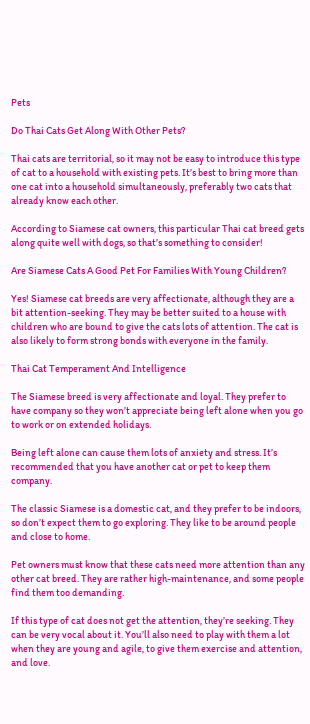Pets

Do Thai Cats Get Along With Other Pets?

Thai cats are territorial, so it may not be easy to introduce this type of cat to a household with existing pets. It’s best to bring more than one cat into a household simultaneously, preferably two cats that already know each other.

According to Siamese cat owners, this particular Thai cat breed gets along quite well with dogs, so that’s something to consider!

Are Siamese Cats A Good Pet For Families With Young Children?

Yes! Siamese cat breeds are very affectionate, although they are a bit attention-seeking. They may be better suited to a house with children who are bound to give the cats lots of attention. The cat is also likely to form strong bonds with everyone in the family.

Thai Cat Temperament And Intelligence

The Siamese breed is very affectionate and loyal. They prefer to have company so they won’t appreciate being left alone when you go to work or on extended holidays.

Being left alone can cause them lots of anxiety and stress. It’s recommended that you have another cat or pet to keep them company.

The classic Siamese is a domestic cat, and they prefer to be indoors, so don’t expect them to go exploring. They like to be around people and close to home.

Pet owners must know that these cats need more attention than any other cat breed. They are rather high-maintenance, and some people find them too demanding.

If this type of cat does not get the attention, they’re seeking. They can be very vocal about it. You’ll also need to play with them a lot when they are young and agile, to give them exercise and attention, and love.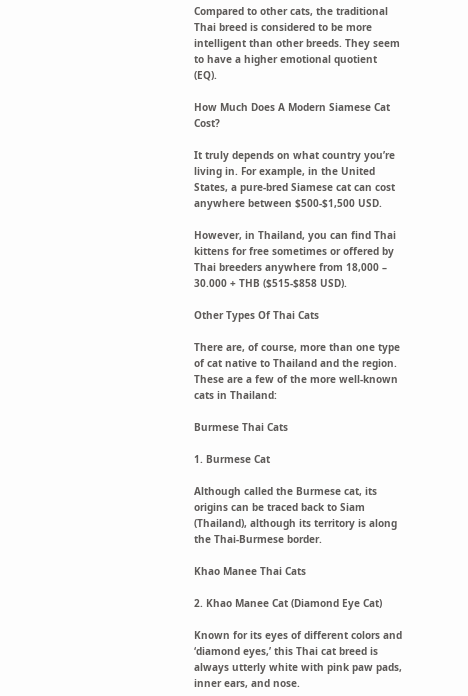Compared to other cats, the traditional Thai breed is considered to be more intelligent than other breeds. They seem to have a higher emotional quotient (EQ).

How Much Does A Modern Siamese Cat Cost?

It truly depends on what country you’re living in. For example, in the United States, a pure-bred Siamese cat can cost anywhere between $500-$1,500 USD.

However, in Thailand, you can find Thai kittens for free sometimes or offered by Thai breeders anywhere from 18,000 – 30.000 + THB ($515-$858 USD).

Other Types Of Thai Cats

There are, of course, more than one type of cat native to Thailand and the region. These are a few of the more well-known cats in Thailand:

Burmese Thai Cats

1. Burmese Cat

Although called the Burmese cat, its origins can be traced back to Siam (Thailand), although its territory is along the Thai-Burmese border.

Khao Manee Thai Cats

2. Khao Manee Cat (Diamond Eye Cat)

Known for its eyes of different colors and ‘diamond eyes,’ this Thai cat breed is always utterly white with pink paw pads, inner ears, and nose.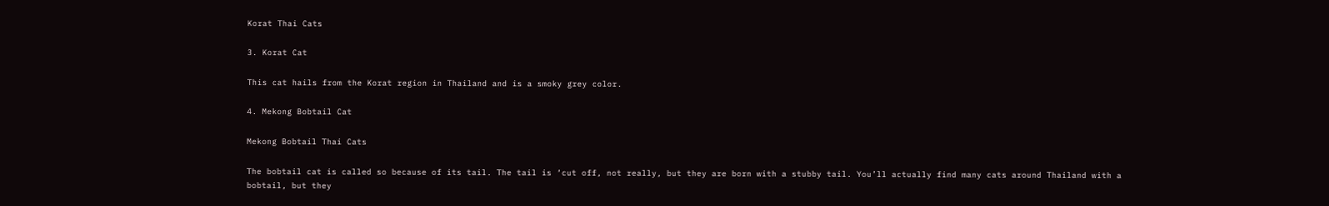Korat Thai Cats

3. Korat Cat

This cat hails from the Korat region in Thailand and is a smoky grey color.

4. Mekong Bobtail Cat

Mekong Bobtail Thai Cats

The bobtail cat is called so because of its tail. The tail is ‘cut off, not really, but they are born with a stubby tail. You’ll actually find many cats around Thailand with a bobtail, but they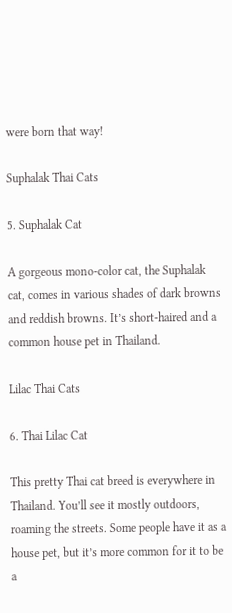were born that way!

Suphalak Thai Cats

5. Suphalak Cat

A gorgeous mono-color cat, the Suphalak cat, comes in various shades of dark browns and reddish browns. It’s short-haired and a common house pet in Thailand.

Lilac Thai Cats

6. Thai Lilac Cat

This pretty Thai cat breed is everywhere in Thailand. You’ll see it mostly outdoors, roaming the streets. Some people have it as a house pet, but it’s more common for it to be a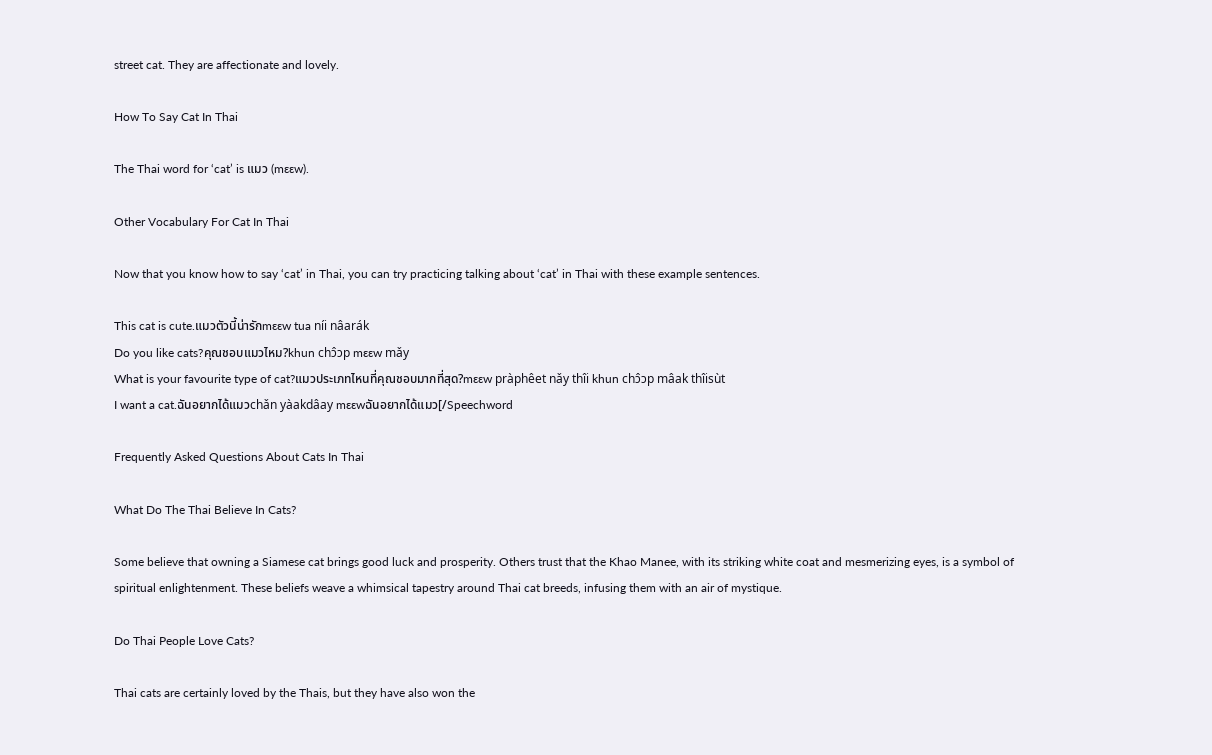street cat. They are affectionate and lovely.

How To Say Cat In Thai

The Thai word for ‘cat’ is แมว (mɛɛw).

Other Vocabulary For Cat In Thai

Now that you know how to say ‘cat’ in Thai, you can try practicing talking about ‘cat’ in Thai with these example sentences.

This cat is cute.แมวตัวนี้น่ารักmɛɛw tua níi nâarák
Do you like cats?คุณชอบแมวไหม?khun chɔ̂ɔp mɛɛw mǎy
What is your favourite type of cat?แมวประเภทไหนที่คุณชอบมากที่สุด?mɛɛw pràphêet nǎy thîi khun chɔ̂ɔp mâak thîisùt
I want a cat.ฉันอยากได้แมวchǎn yàakdâay mɛɛwฉันอยากได้แมว[/Speechword

Frequently Asked Questions About Cats In Thai

What Do The Thai Believe In Cats?

Some believe that owning a Siamese cat brings good luck and prosperity. Others trust that the Khao Manee, with its striking white coat and mesmerizing eyes, is a symbol of spiritual enlightenment. These beliefs weave a whimsical tapestry around Thai cat breeds, infusing them with an air of mystique.

Do Thai People Love Cats?

Thai cats are certainly loved by the Thais, but they have also won the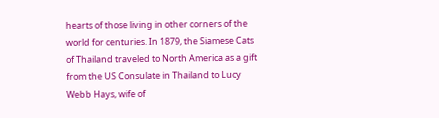hearts of those living in other corners of the world for centuries. In 1879, the Siamese Cats of Thailand traveled to North America as a gift from the US Consulate in Thailand to Lucy Webb Hays, wife of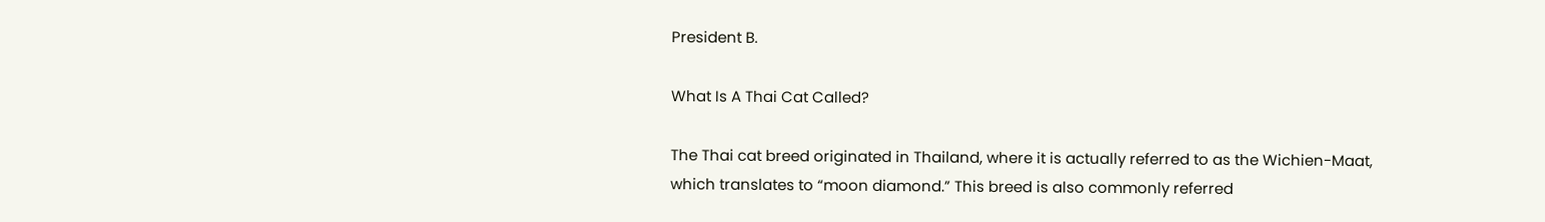President B.

What Is A Thai Cat Called?

The Thai cat breed originated in Thailand, where it is actually referred to as the Wichien-Maat, which translates to “moon diamond.” This breed is also commonly referred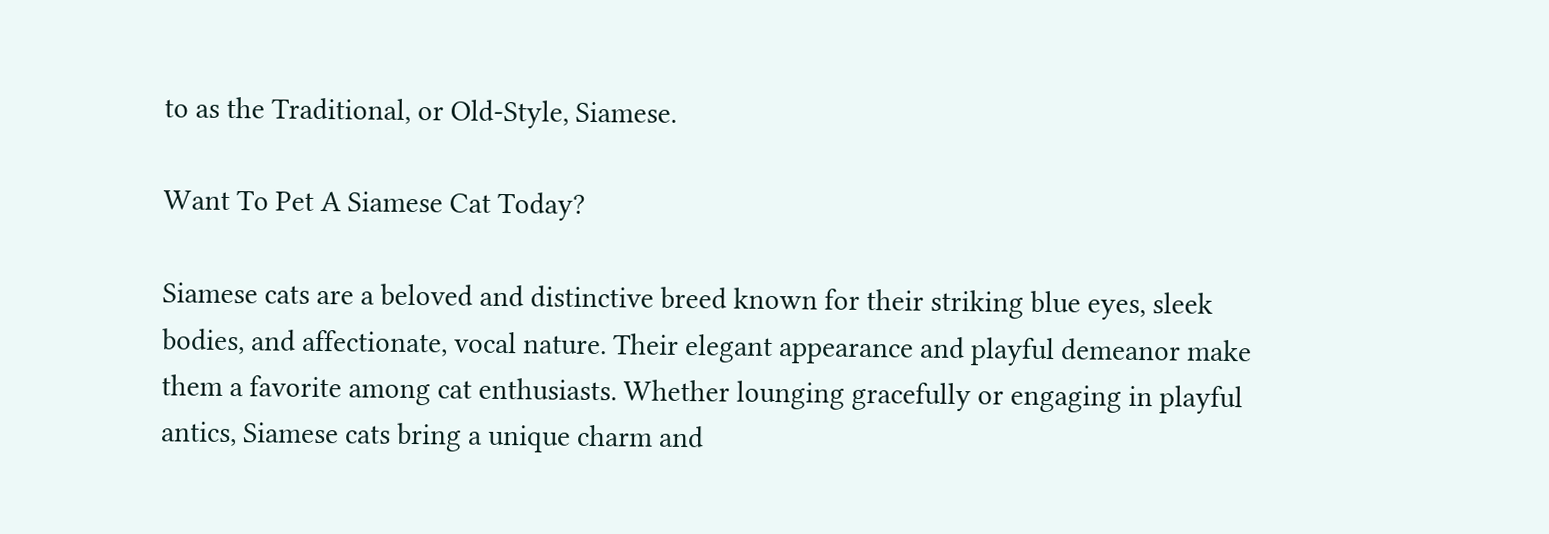to as the Traditional, or Old-Style, Siamese.

Want To Pet A Siamese Cat Today?

Siamese cats are a beloved and distinctive breed known for their striking blue eyes, sleek bodies, and affectionate, vocal nature. Their elegant appearance and playful demeanor make them a favorite among cat enthusiasts. Whether lounging gracefully or engaging in playful antics, Siamese cats bring a unique charm and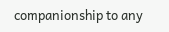companionship to any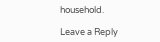household.

Leave a Reply